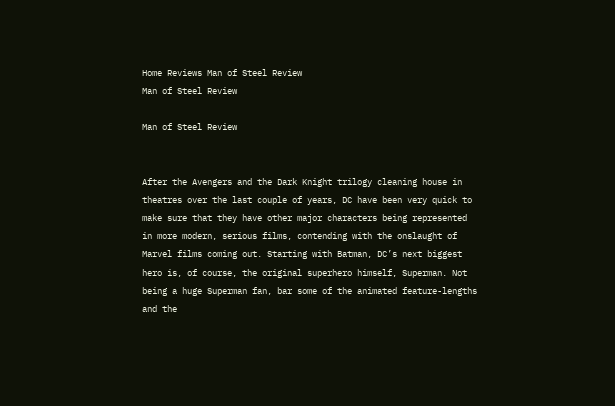Home Reviews Man of Steel Review
Man of Steel Review

Man of Steel Review


After the Avengers and the Dark Knight trilogy cleaning house in theatres over the last couple of years, DC have been very quick to make sure that they have other major characters being represented in more modern, serious films, contending with the onslaught of Marvel films coming out. Starting with Batman, DC’s next biggest hero is, of course, the original superhero himself, Superman. Not being a huge Superman fan, bar some of the animated feature-lengths and the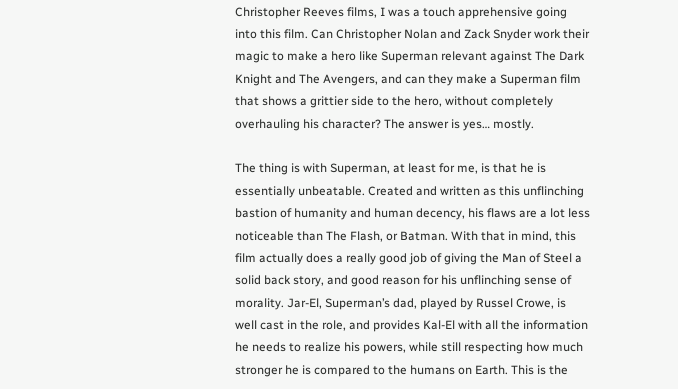Christopher Reeves films, I was a touch apprehensive going into this film. Can Christopher Nolan and Zack Snyder work their magic to make a hero like Superman relevant against The Dark Knight and The Avengers, and can they make a Superman film that shows a grittier side to the hero, without completely overhauling his character? The answer is yes… mostly.

The thing is with Superman, at least for me, is that he is essentially unbeatable. Created and written as this unflinching bastion of humanity and human decency, his flaws are a lot less noticeable than The Flash, or Batman. With that in mind, this film actually does a really good job of giving the Man of Steel a solid back story, and good reason for his unflinching sense of morality. Jar-El, Superman’s dad, played by Russel Crowe, is well cast in the role, and provides Kal-El with all the information he needs to realize his powers, while still respecting how much stronger he is compared to the humans on Earth. This is the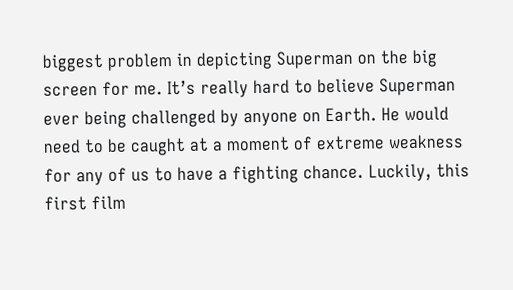biggest problem in depicting Superman on the big screen for me. It’s really hard to believe Superman ever being challenged by anyone on Earth. He would need to be caught at a moment of extreme weakness for any of us to have a fighting chance. Luckily, this first film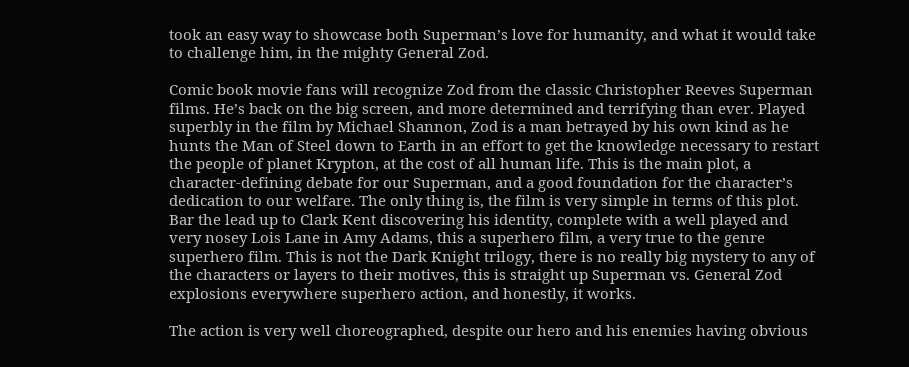took an easy way to showcase both Superman’s love for humanity, and what it would take to challenge him, in the mighty General Zod.

Comic book movie fans will recognize Zod from the classic Christopher Reeves Superman films. He’s back on the big screen, and more determined and terrifying than ever. Played superbly in the film by Michael Shannon, Zod is a man betrayed by his own kind as he hunts the Man of Steel down to Earth in an effort to get the knowledge necessary to restart the people of planet Krypton, at the cost of all human life. This is the main plot, a character-defining debate for our Superman, and a good foundation for the character’s dedication to our welfare. The only thing is, the film is very simple in terms of this plot. Bar the lead up to Clark Kent discovering his identity, complete with a well played and very nosey Lois Lane in Amy Adams, this a superhero film, a very true to the genre superhero film. This is not the Dark Knight trilogy, there is no really big mystery to any of the characters or layers to their motives, this is straight up Superman vs. General Zod explosions everywhere superhero action, and honestly, it works.

The action is very well choreographed, despite our hero and his enemies having obvious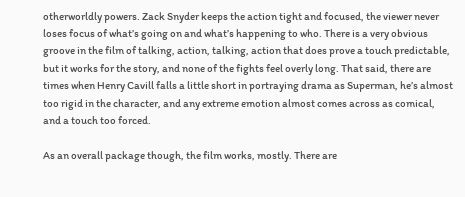otherworldly powers. Zack Snyder keeps the action tight and focused, the viewer never loses focus of what’s going on and what’s happening to who. There is a very obvious groove in the film of talking, action, talking, action that does prove a touch predictable, but it works for the story, and none of the fights feel overly long. That said, there are times when Henry Cavill falls a little short in portraying drama as Superman, he’s almost too rigid in the character, and any extreme emotion almost comes across as comical, and a touch too forced.

As an overall package though, the film works, mostly. There are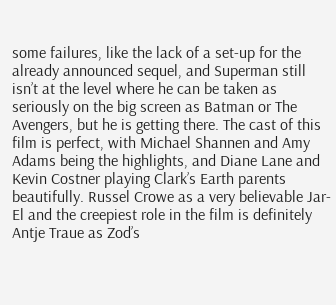some failures, like the lack of a set-up for the already announced sequel, and Superman still isn’t at the level where he can be taken as seriously on the big screen as Batman or The Avengers, but he is getting there. The cast of this film is perfect, with Michael Shannen and Amy Adams being the highlights, and Diane Lane and Kevin Costner playing Clark’s Earth parents beautifully. Russel Crowe as a very believable Jar-El and the creepiest role in the film is definitely Antje Traue as Zod’s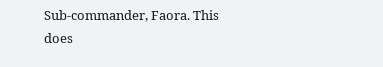Sub-commander, Faora. This does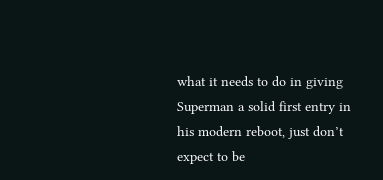what it needs to do in giving Superman a solid first entry in his modern reboot, just don’t expect to be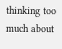thinking too much about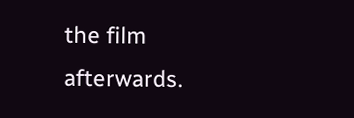the film afterwards.